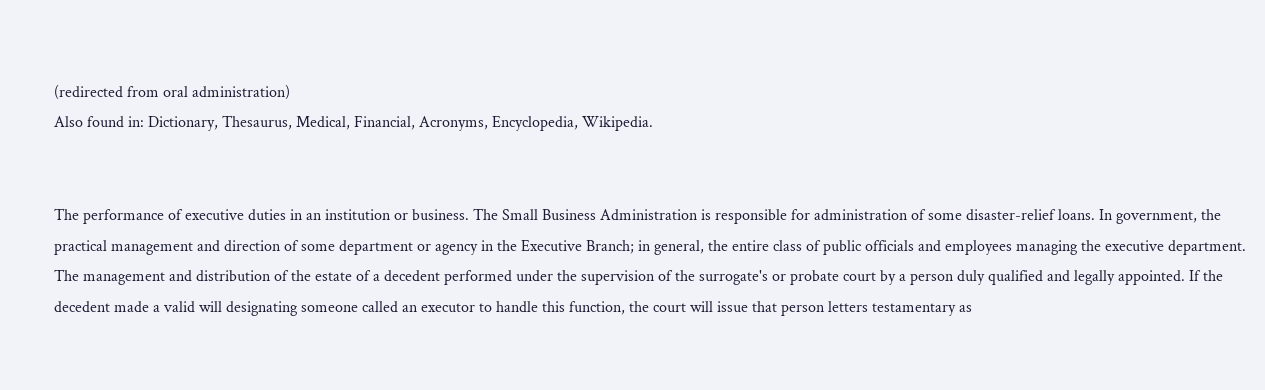(redirected from oral administration)
Also found in: Dictionary, Thesaurus, Medical, Financial, Acronyms, Encyclopedia, Wikipedia.


The performance of executive duties in an institution or business. The Small Business Administration is responsible for administration of some disaster-relief loans. In government, the practical management and direction of some department or agency in the Executive Branch; in general, the entire class of public officials and employees managing the executive department. The management and distribution of the estate of a decedent performed under the supervision of the surrogate's or probate court by a person duly qualified and legally appointed. If the decedent made a valid will designating someone called an executor to handle this function, the court will issue that person letters testamentary as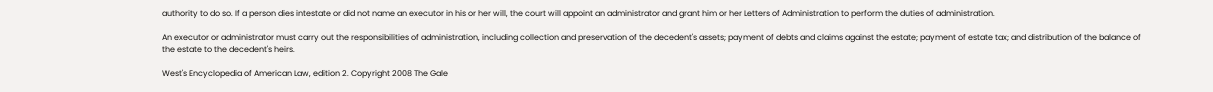authority to do so. If a person dies intestate or did not name an executor in his or her will, the court will appoint an administrator and grant him or her Letters of Administration to perform the duties of administration.

An executor or administrator must carry out the responsibilities of administration, including collection and preservation of the decedent's assets; payment of debts and claims against the estate; payment of estate tax; and distribution of the balance of the estate to the decedent's heirs.

West's Encyclopedia of American Law, edition 2. Copyright 2008 The Gale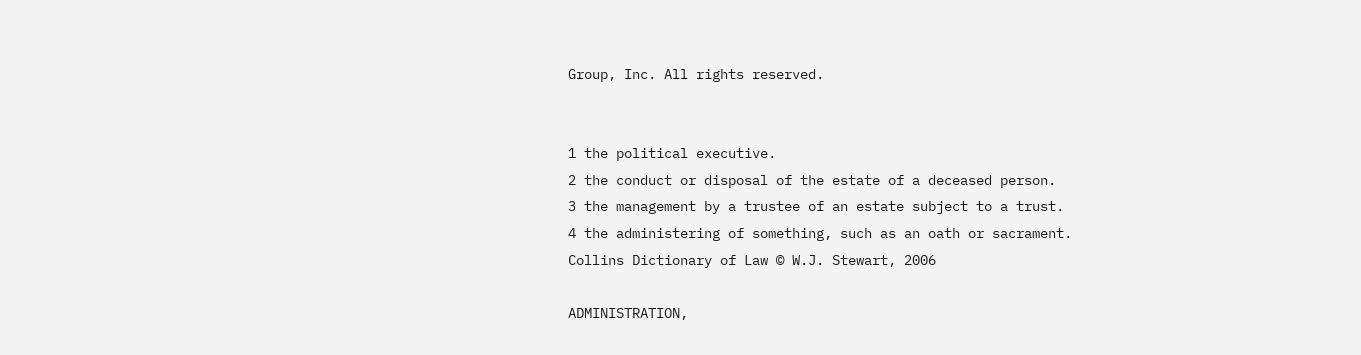Group, Inc. All rights reserved.


1 the political executive.
2 the conduct or disposal of the estate of a deceased person.
3 the management by a trustee of an estate subject to a trust.
4 the administering of something, such as an oath or sacrament.
Collins Dictionary of Law © W.J. Stewart, 2006

ADMINISTRATION,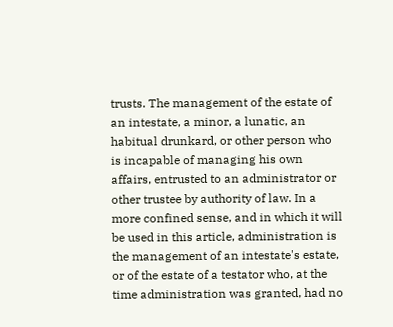trusts. The management of the estate of an intestate, a minor, a lunatic, an habitual drunkard, or other person who is incapable of managing his own affairs, entrusted to an administrator or other trustee by authority of law. In a more confined sense, and in which it will be used in this article, administration is the management of an intestate's estate, or of the estate of a testator who, at the time administration was granted, had no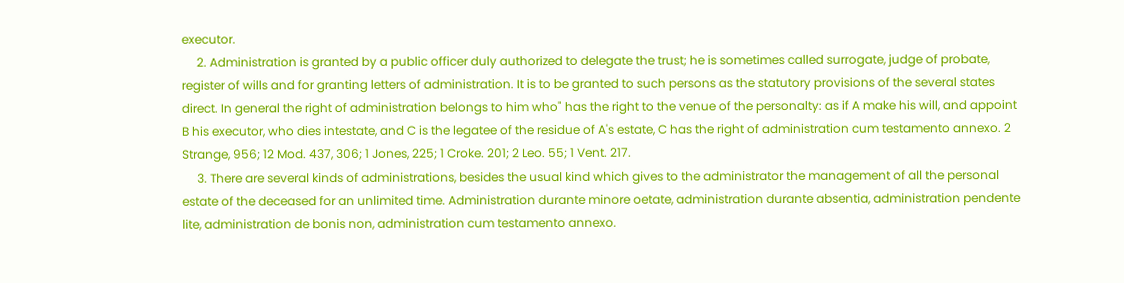executor.
     2. Administration is granted by a public officer duly authorized to delegate the trust; he is sometimes called surrogate, judge of probate, register of wills and for granting letters of administration. It is to be granted to such persons as the statutory provisions of the several states direct. In general the right of administration belongs to him who" has the right to the venue of the personalty: as if A make his will, and appoint B his executor, who dies intestate, and C is the legatee of the residue of A's estate, C has the right of administration cum testamento annexo. 2 Strange, 956; 12 Mod. 437, 306; 1 Jones, 225; 1 Croke. 201; 2 Leo. 55; 1 Vent. 217.
     3. There are several kinds of administrations, besides the usual kind which gives to the administrator the management of all the personal estate of the deceased for an unlimited time. Administration durante minore oetate, administration durante absentia, administration pendente lite, administration de bonis non, administration cum testamento annexo.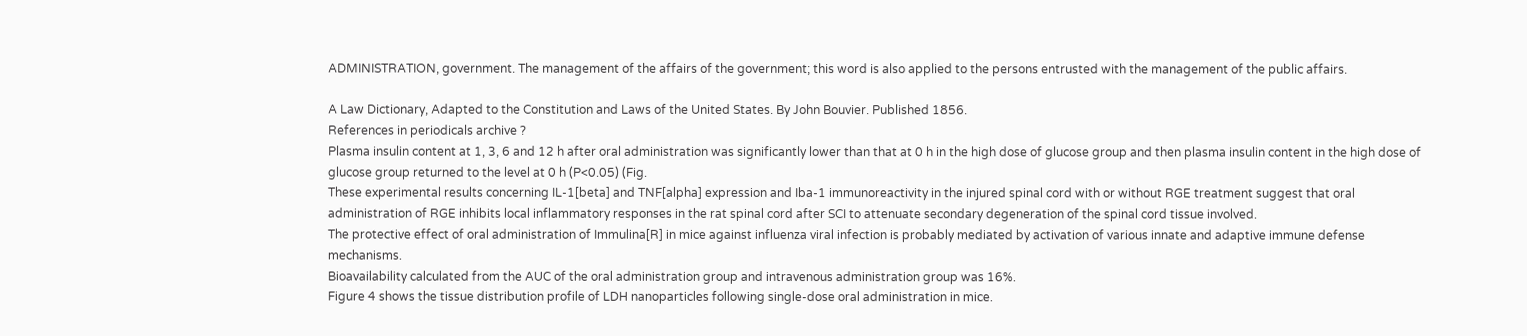ADMINISTRATION, government. The management of the affairs of the government; this word is also applied to the persons entrusted with the management of the public affairs.

A Law Dictionary, Adapted to the Constitution and Laws of the United States. By John Bouvier. Published 1856.
References in periodicals archive ?
Plasma insulin content at 1, 3, 6 and 12 h after oral administration was significantly lower than that at 0 h in the high dose of glucose group and then plasma insulin content in the high dose of glucose group returned to the level at 0 h (P<0.05) (Fig.
These experimental results concerning IL-1[beta] and TNF[alpha] expression and Iba-1 immunoreactivity in the injured spinal cord with or without RGE treatment suggest that oral administration of RGE inhibits local inflammatory responses in the rat spinal cord after SCI to attenuate secondary degeneration of the spinal cord tissue involved.
The protective effect of oral administration of Immulina[R] in mice against influenza viral infection is probably mediated by activation of various innate and adaptive immune defense mechanisms.
Bioavailability calculated from the AUC of the oral administration group and intravenous administration group was 16%.
Figure 4 shows the tissue distribution profile of LDH nanoparticles following single-dose oral administration in mice.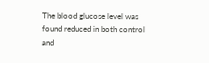The blood glucose level was found reduced in both control and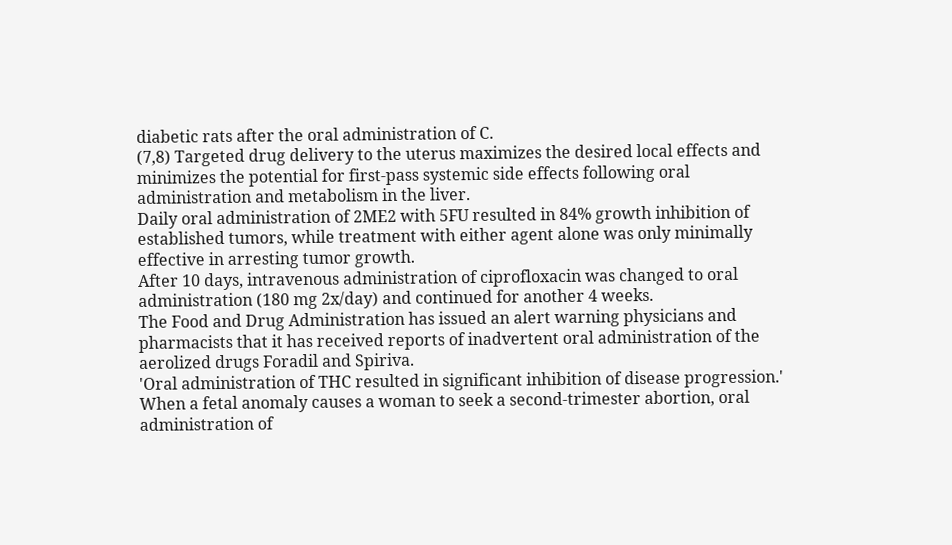diabetic rats after the oral administration of C.
(7,8) Targeted drug delivery to the uterus maximizes the desired local effects and minimizes the potential for first-pass systemic side effects following oral administration and metabolism in the liver.
Daily oral administration of 2ME2 with 5FU resulted in 84% growth inhibition of established tumors, while treatment with either agent alone was only minimally effective in arresting tumor growth.
After 10 days, intravenous administration of ciprofloxacin was changed to oral administration (180 mg 2x/day) and continued for another 4 weeks.
The Food and Drug Administration has issued an alert warning physicians and pharmacists that it has received reports of inadvertent oral administration of the aerolized drugs Foradil and Spiriva.
'Oral administration of THC resulted in significant inhibition of disease progression.'
When a fetal anomaly causes a woman to seek a second-trimester abortion, oral administration of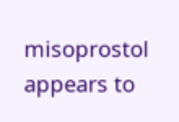misoprostol appears to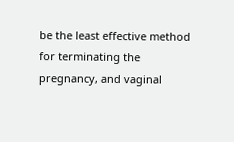be the least effective method for terminating the pregnancy, and vaginal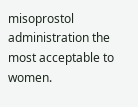misoprostol administration the most acceptable to women.